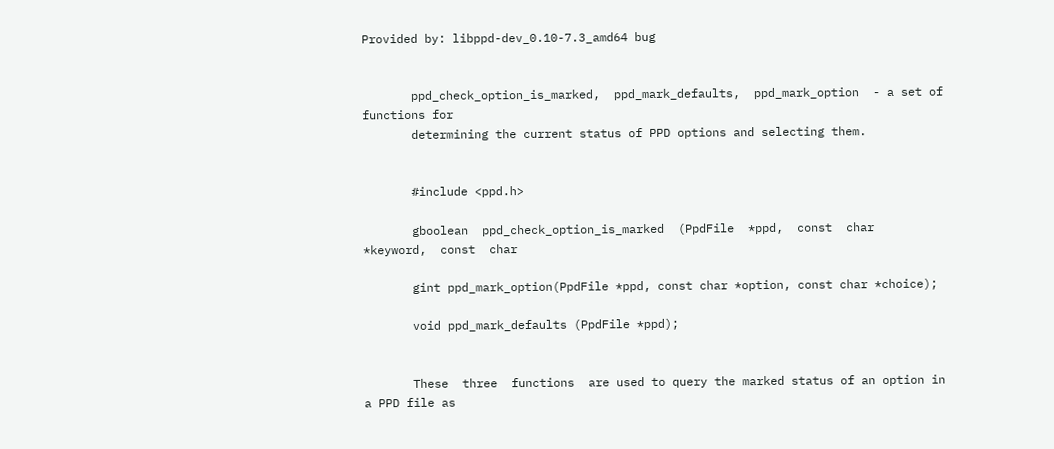Provided by: libppd-dev_0.10-7.3_amd64 bug


       ppd_check_option_is_marked,  ppd_mark_defaults,  ppd_mark_option  - a set of functions for
       determining the current status of PPD options and selecting them.


       #include <ppd.h>

       gboolean  ppd_check_option_is_marked  (PpdFile  *ppd,  const  char  *keyword,  const  char

       gint ppd_mark_option(PpdFile *ppd, const char *option, const char *choice);

       void ppd_mark_defaults (PpdFile *ppd);


       These  three  functions  are used to query the marked status of an option in a PPD file as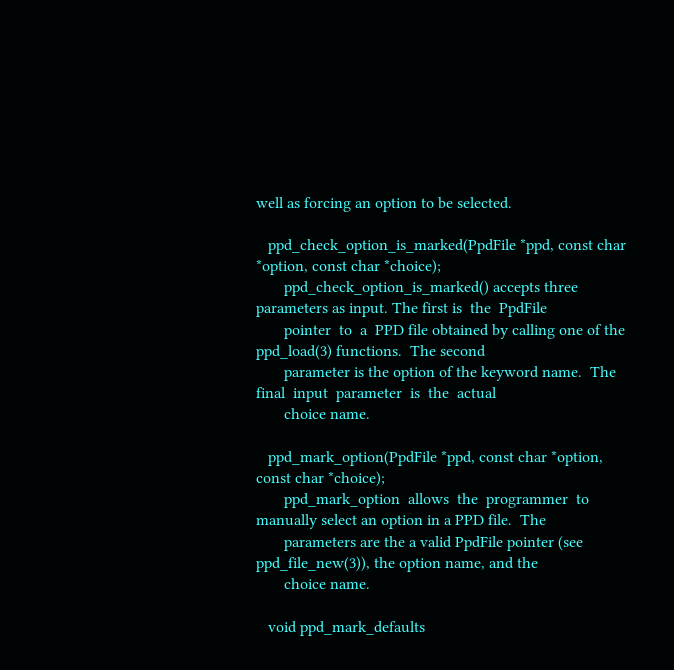well as forcing an option to be selected.

   ppd_check_option_is_marked(PpdFile *ppd, const char *option, const char *choice);
       ppd_check_option_is_marked() accepts three parameters as input. The first is  the  PpdFile
       pointer  to  a  PPD file obtained by calling one of the ppd_load(3) functions.  The second
       parameter is the option of the keyword name.  The final  input  parameter  is  the  actual
       choice name.

   ppd_mark_option(PpdFile *ppd, const char *option, const char *choice);
       ppd_mark_option  allows  the  programmer  to manually select an option in a PPD file.  The
       parameters are the a valid PpdFile pointer (see ppd_file_new(3)), the option name, and the
       choice name.

   void ppd_mark_defaults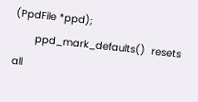(PpdFile *ppd);
       ppd_mark_defaults()  resets  all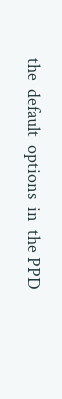the  default  options  in  the PPD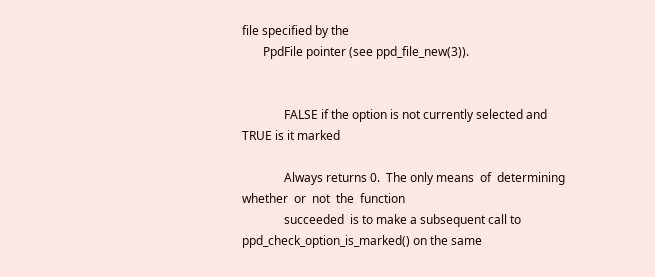file specified by the
       PpdFile pointer (see ppd_file_new(3)).


              FALSE if the option is not currently selected and TRUE is it marked

              Always returns 0.  The only means  of  determining  whether  or  not  the  function
              succeeded  is to make a subsequent call to ppd_check_option_is_marked() on the same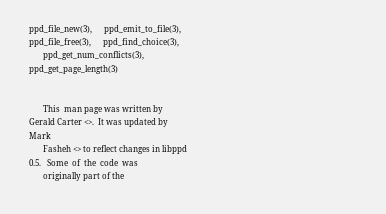ppd_file_new(3),      ppd_emit_to_file(3),      ppd_file_free(3),      ppd_find_choice(3),
       ppd_get_num_conflicts(3), ppd_get_page_length(3)


       This  man page was written by Gerald Carter <>.  It was updated by Mark
       Fasheh <> to reflect changes in libppd  0.5.   Some  of  the  code  was
       originally part of the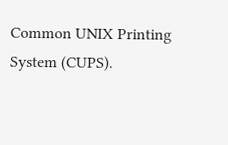Common UNIX Printing System (CUPS).